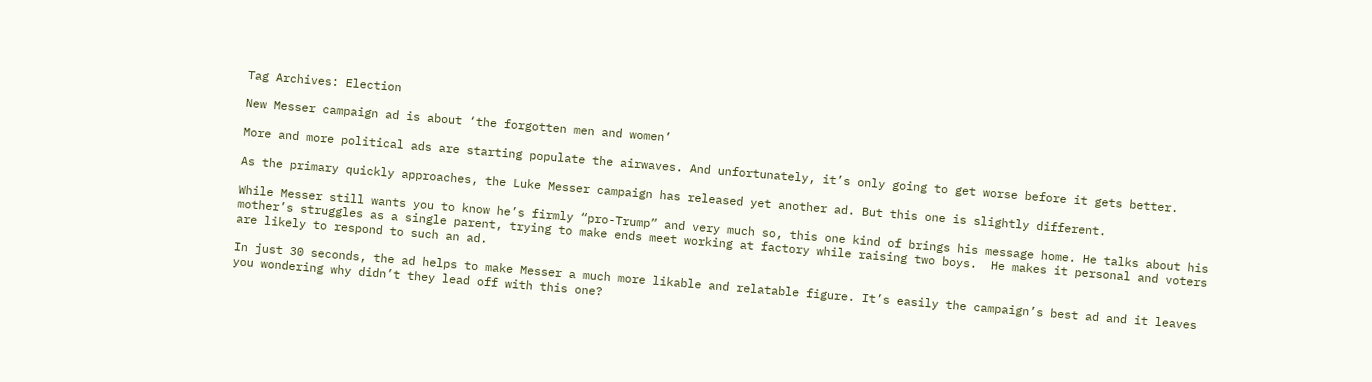Tag Archives: Election

New Messer campaign ad is about ‘the forgotten men and women’

More and more political ads are starting populate the airwaves. And unfortunately, it’s only going to get worse before it gets better.

As the primary quickly approaches, the Luke Messer campaign has released yet another ad. But this one is slightly different.

While Messer still wants you to know he’s firmly “pro-Trump” and very much so, this one kind of brings his message home. He talks about his mother’s struggles as a single parent, trying to make ends meet working at factory while raising two boys.  He makes it personal and voters are likely to respond to such an ad.

In just 30 seconds, the ad helps to make Messer a much more likable and relatable figure. It’s easily the campaign’s best ad and it leaves you wondering why didn’t they lead off with this one?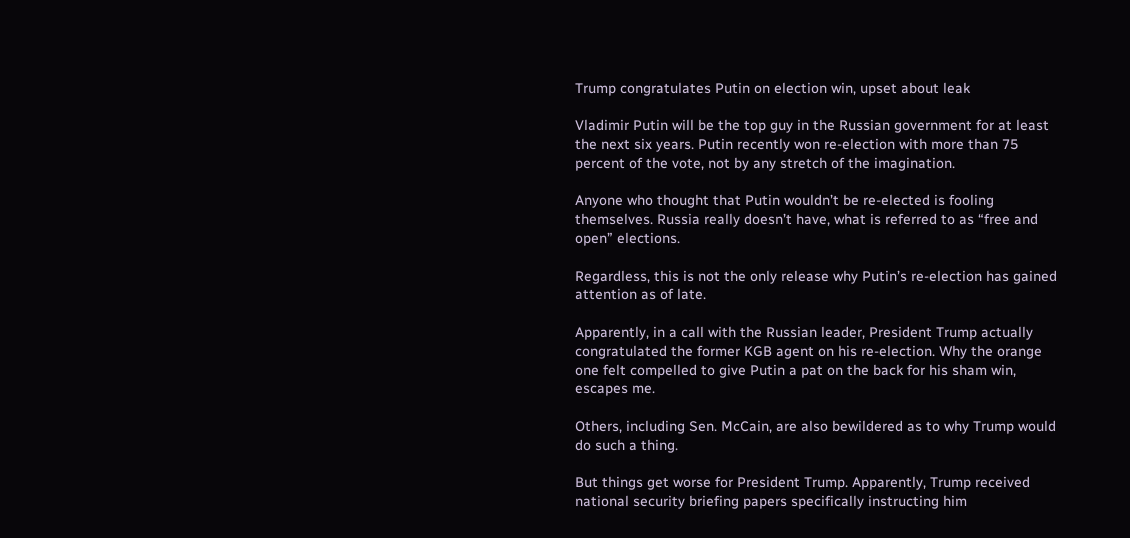Trump congratulates Putin on election win, upset about leak

Vladimir Putin will be the top guy in the Russian government for at least the next six years. Putin recently won re-election with more than 75 percent of the vote, not by any stretch of the imagination.

Anyone who thought that Putin wouldn’t be re-elected is fooling themselves. Russia really doesn’t have, what is referred to as “free and open” elections.

Regardless, this is not the only release why Putin’s re-election has gained attention as of late.

Apparently, in a call with the Russian leader, President Trump actually congratulated the former KGB agent on his re-election. Why the orange one felt compelled to give Putin a pat on the back for his sham win, escapes me.

Others, including Sen. McCain, are also bewildered as to why Trump would do such a thing.

But things get worse for President Trump. Apparently, Trump received national security briefing papers specifically instructing him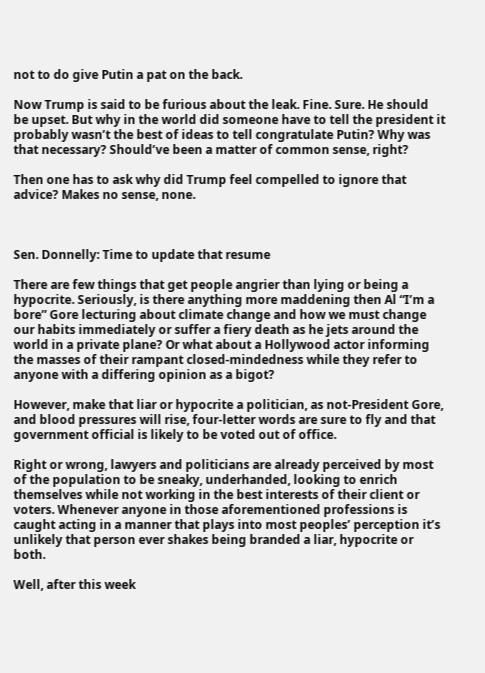not to do give Putin a pat on the back.

Now Trump is said to be furious about the leak. Fine. Sure. He should be upset. But why in the world did someone have to tell the president it probably wasn’t the best of ideas to tell congratulate Putin? Why was that necessary? Should’ve been a matter of common sense, right?

Then one has to ask why did Trump feel compelled to ignore that advice? Makes no sense, none.



Sen. Donnelly: Time to update that resume

There are few things that get people angrier than lying or being a hypocrite. Seriously, is there anything more maddening then Al “I’m a bore” Gore lecturing about climate change and how we must change our habits immediately or suffer a fiery death as he jets around the world in a private plane? Or what about a Hollywood actor informing the masses of their rampant closed-mindedness while they refer to anyone with a differing opinion as a bigot?

However, make that liar or hypocrite a politician, as not-President Gore, and blood pressures will rise, four-letter words are sure to fly and that government official is likely to be voted out of office.

Right or wrong, lawyers and politicians are already perceived by most of the population to be sneaky, underhanded, looking to enrich themselves while not working in the best interests of their client or voters. Whenever anyone in those aforementioned professions is caught acting in a manner that plays into most peoples’ perception it’s unlikely that person ever shakes being branded a liar, hypocrite or both.

Well, after this week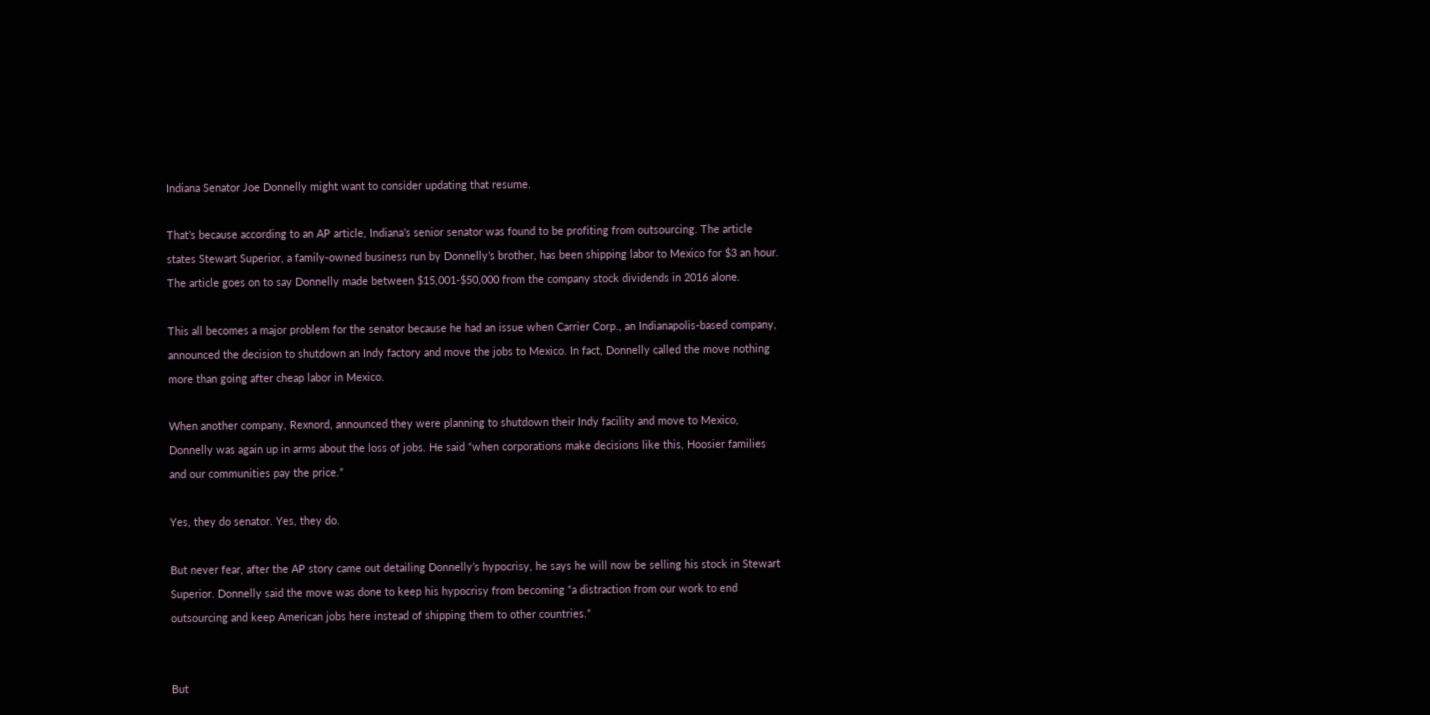Indiana Senator Joe Donnelly might want to consider updating that resume.

That’s because according to an AP article, Indiana’s senior senator was found to be profiting from outsourcing. The article states Stewart Superior, a family-owned business run by Donnelly’s brother, has been shipping labor to Mexico for $3 an hour. The article goes on to say Donnelly made between $15,001-$50,000 from the company stock dividends in 2016 alone.

This all becomes a major problem for the senator because he had an issue when Carrier Corp., an Indianapolis-based company, announced the decision to shutdown an Indy factory and move the jobs to Mexico. In fact, Donnelly called the move nothing more than going after cheap labor in Mexico.

When another company, Rexnord, announced they were planning to shutdown their Indy facility and move to Mexico, Donnelly was again up in arms about the loss of jobs. He said “when corporations make decisions like this, Hoosier families and our communities pay the price.”

Yes, they do senator. Yes, they do.

But never fear, after the AP story came out detailing Donnelly’s hypocrisy, he says he will now be selling his stock in Stewart Superior. Donnelly said the move was done to keep his hypocrisy from becoming “a distraction from our work to end outsourcing and keep American jobs here instead of shipping them to other countries.”


But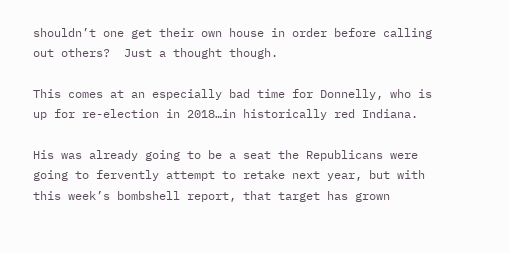shouldn’t one get their own house in order before calling out others?  Just a thought though.

This comes at an especially bad time for Donnelly, who is up for re-election in 2018…in historically red Indiana.

His was already going to be a seat the Republicans were going to fervently attempt to retake next year, but with this week’s bombshell report, that target has grown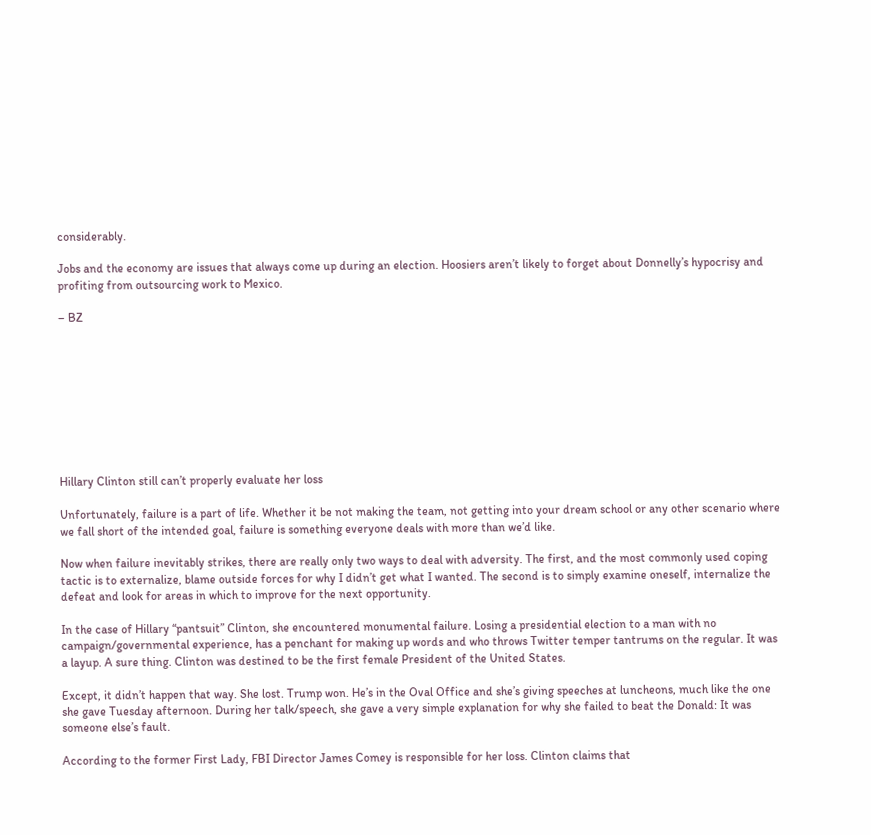considerably.

Jobs and the economy are issues that always come up during an election. Hoosiers aren’t likely to forget about Donnelly’s hypocrisy and profiting from outsourcing work to Mexico.

– BZ









Hillary Clinton still can’t properly evaluate her loss

Unfortunately, failure is a part of life. Whether it be not making the team, not getting into your dream school or any other scenario where we fall short of the intended goal, failure is something everyone deals with more than we’d like.

Now when failure inevitably strikes, there are really only two ways to deal with adversity. The first, and the most commonly used coping tactic is to externalize, blame outside forces for why I didn’t get what I wanted. The second is to simply examine oneself, internalize the defeat and look for areas in which to improve for the next opportunity.

In the case of Hillary “pantsuit” Clinton, she encountered monumental failure. Losing a presidential election to a man with no campaign/governmental experience, has a penchant for making up words and who throws Twitter temper tantrums on the regular. It was a layup. A sure thing. Clinton was destined to be the first female President of the United States.

Except, it didn’t happen that way. She lost. Trump won. He’s in the Oval Office and she’s giving speeches at luncheons, much like the one she gave Tuesday afternoon. During her talk/speech, she gave a very simple explanation for why she failed to beat the Donald: It was someone else’s fault.

According to the former First Lady, FBI Director James Comey is responsible for her loss. Clinton claims that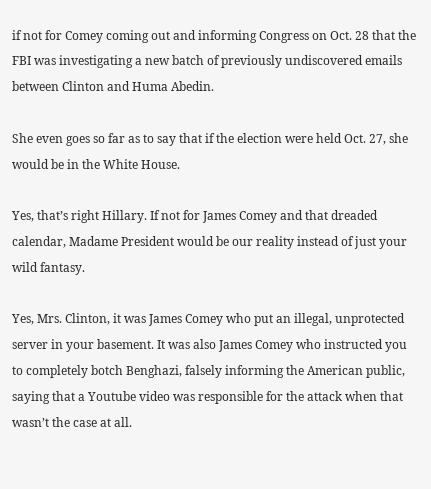if not for Comey coming out and informing Congress on Oct. 28 that the FBI was investigating a new batch of previously undiscovered emails between Clinton and Huma Abedin.

She even goes so far as to say that if the election were held Oct. 27, she would be in the White House.

Yes, that’s right Hillary. If not for James Comey and that dreaded calendar, Madame President would be our reality instead of just your wild fantasy.

Yes, Mrs. Clinton, it was James Comey who put an illegal, unprotected server in your basement. It was also James Comey who instructed you to completely botch Benghazi, falsely informing the American public, saying that a Youtube video was responsible for the attack when that wasn’t the case at all.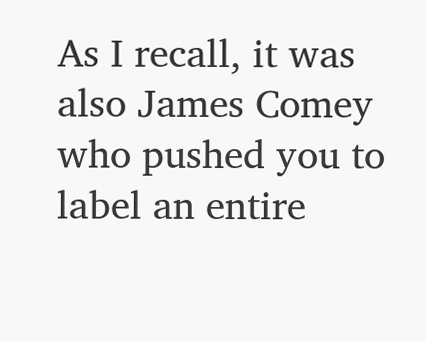As I recall, it was also James Comey who pushed you to label an entire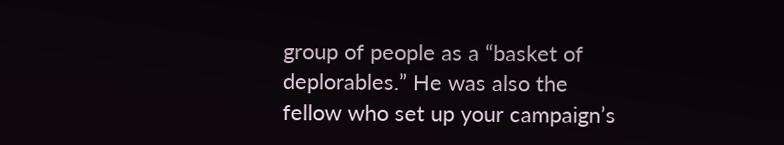group of people as a “basket of deplorables.” He was also the fellow who set up your campaign’s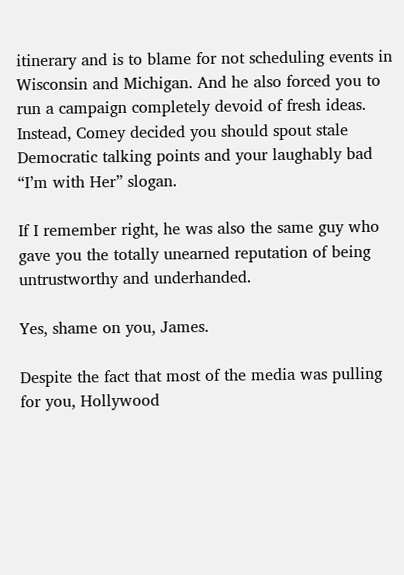itinerary and is to blame for not scheduling events in Wisconsin and Michigan. And he also forced you to run a campaign completely devoid of fresh ideas. Instead, Comey decided you should spout stale Democratic talking points and your laughably bad “I’m with Her” slogan.

If I remember right, he was also the same guy who gave you the totally unearned reputation of being untrustworthy and underhanded.

Yes, shame on you, James.

Despite the fact that most of the media was pulling for you, Hollywood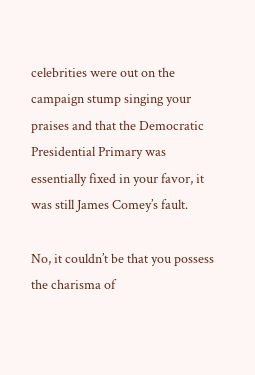celebrities were out on the campaign stump singing your praises and that the Democratic Presidential Primary was essentially fixed in your favor, it was still James Comey’s fault.

No, it couldn’t be that you possess the charisma of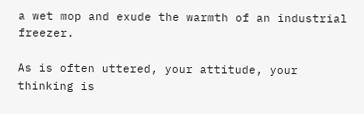a wet mop and exude the warmth of an industrial freezer.

As is often uttered, your attitude, your thinking is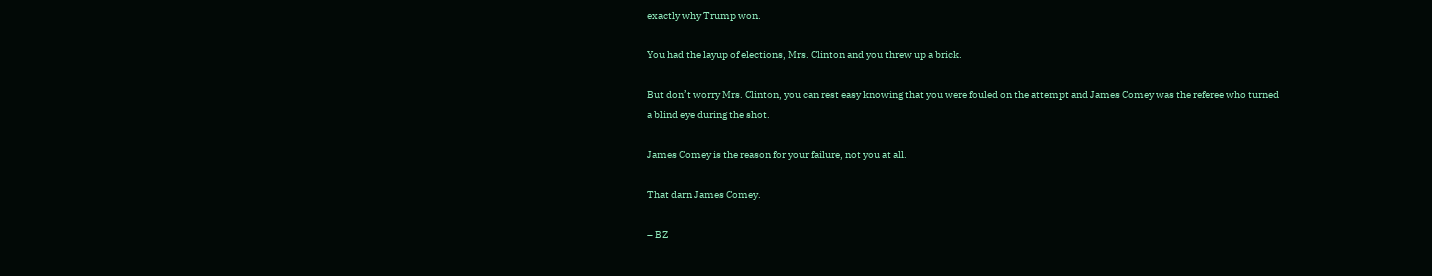exactly why Trump won.

You had the layup of elections, Mrs. Clinton and you threw up a brick.

But don’t worry Mrs. Clinton, you can rest easy knowing that you were fouled on the attempt and James Comey was the referee who turned a blind eye during the shot.

James Comey is the reason for your failure, not you at all.

That darn James Comey.

– BZ